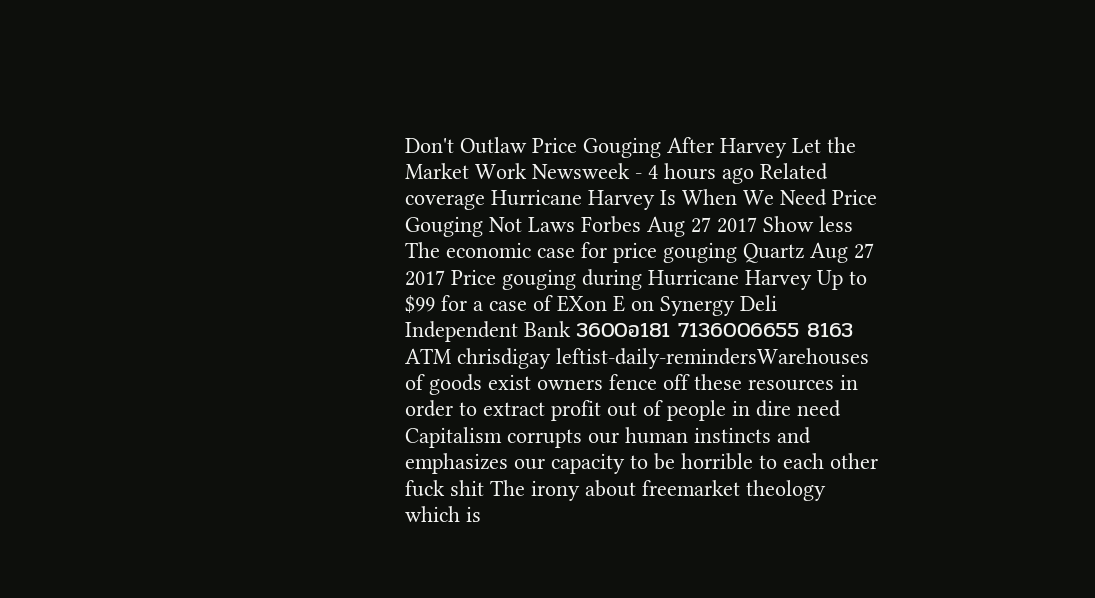Don't Outlaw Price Gouging After Harvey Let the Market Work Newsweek - 4 hours ago Related coverage Hurricane Harvey Is When We Need Price Gouging Not Laws Forbes Aug 27 2017 Show less The economic case for price gouging Quartz Aug 27 2017 Price gouging during Hurricane Harvey Up to $99 for a case of EXon E on Synergy Deli Independent Bank 3600อ181 7136006655 8163 ATM chrisdigay leftist-daily-remindersWarehouses of goods exist owners fence off these resources in order to extract profit out of people in dire need Capitalism corrupts our human instincts and emphasizes our capacity to be horrible to each other fuck shit The irony about freemarket theology which is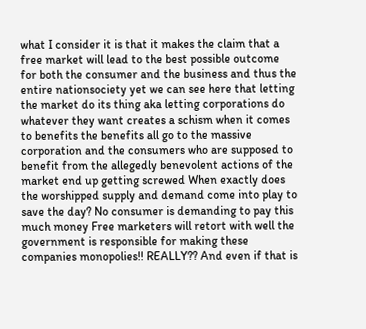what I consider it is that it makes the claim that a free market will lead to the best possible outcome for both the consumer and the business and thus the entire nationsociety yet we can see here that letting the market do its thing aka letting corporations do whatever they want creates a schism when it comes to benefits the benefits all go to the massive corporation and the consumers who are supposed to benefit from the allegedly benevolent actions of the market end up getting screwed When exactly does the worshipped supply and demand come into play to save the day? No consumer is demanding to pay this much money Free marketers will retort with well the government is responsible for making these companies monopolies!! REALLY?? And even if that is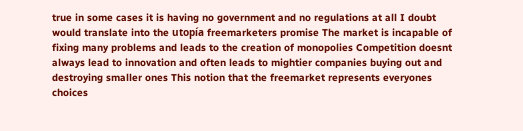true in some cases it is having no government and no regulations at all I doubt would translate into the utopía freemarketers promise The market is incapable of fixing many problems and leads to the creation of monopolies Competition doesnt always lead to innovation and often leads to mightier companies buying out and destroying smaller ones This notion that the freemarket represents everyones choices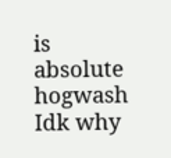is absolute hogwash Idk why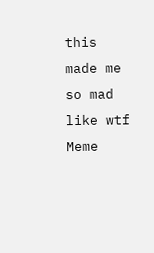this made me so mad like wtf Meme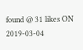found @ 31 likes ON 2019-03-04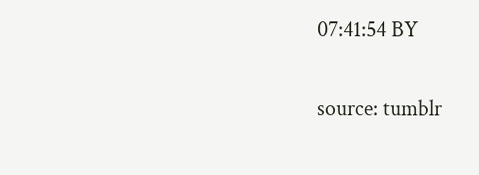07:41:54 BY

source: tumblr